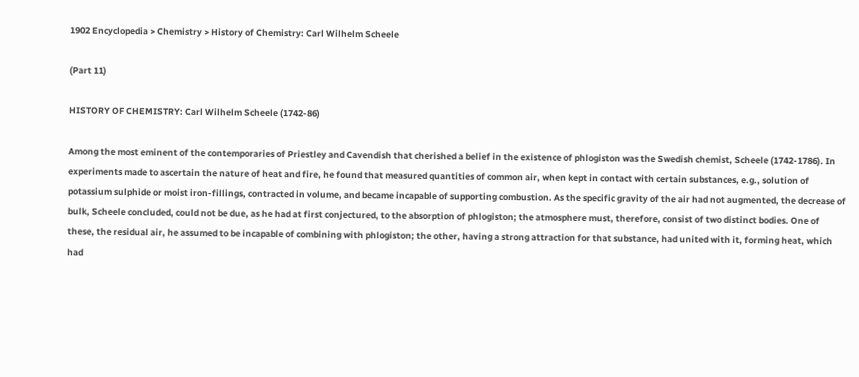1902 Encyclopedia > Chemistry > History of Chemistry: Carl Wilhelm Scheele

(Part 11)

HISTORY OF CHEMISTRY: Carl Wilhelm Scheele (1742-86)

Among the most eminent of the contemporaries of Priestley and Cavendish that cherished a belief in the existence of phlogiston was the Swedish chemist, Scheele (1742-1786). In experiments made to ascertain the nature of heat and fire, he found that measured quantities of common air, when kept in contact with certain substances, e.g., solution of potassium sulphide or moist iron-fillings, contracted in volume, and became incapable of supporting combustion. As the specific gravity of the air had not augmented, the decrease of bulk, Scheele concluded, could not be due, as he had at first conjectured, to the absorption of phlogiston; the atmosphere must, therefore, consist of two distinct bodies. One of these, the residual air, he assumed to be incapable of combining with phlogiston; the other, having a strong attraction for that substance, had united with it, forming heat, which had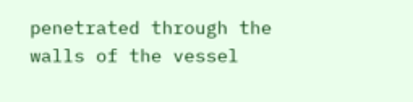penetrated through the walls of the vessel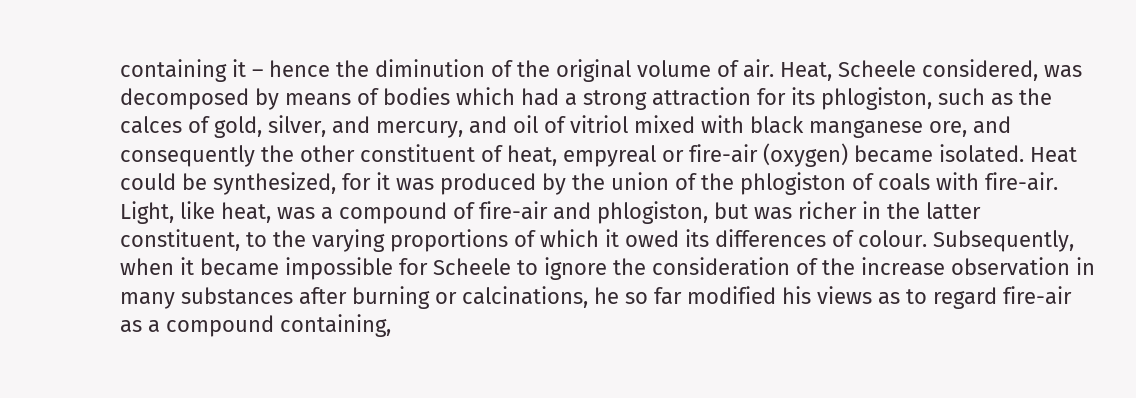containing it – hence the diminution of the original volume of air. Heat, Scheele considered, was decomposed by means of bodies which had a strong attraction for its phlogiston, such as the calces of gold, silver, and mercury, and oil of vitriol mixed with black manganese ore, and consequently the other constituent of heat, empyreal or fire-air (oxygen) became isolated. Heat could be synthesized, for it was produced by the union of the phlogiston of coals with fire-air. Light, like heat, was a compound of fire-air and phlogiston, but was richer in the latter constituent, to the varying proportions of which it owed its differences of colour. Subsequently, when it became impossible for Scheele to ignore the consideration of the increase observation in many substances after burning or calcinations, he so far modified his views as to regard fire-air as a compound containing,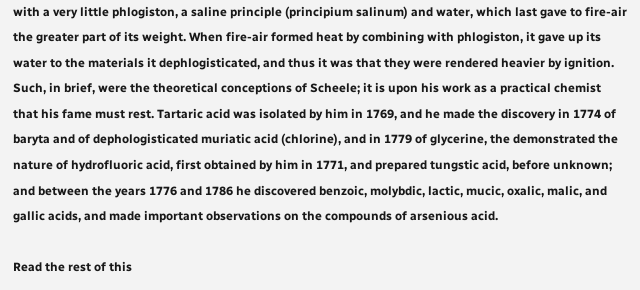with a very little phlogiston, a saline principle (principium salinum) and water, which last gave to fire-air the greater part of its weight. When fire-air formed heat by combining with phlogiston, it gave up its water to the materials it dephlogisticated, and thus it was that they were rendered heavier by ignition. Such, in brief, were the theoretical conceptions of Scheele; it is upon his work as a practical chemist that his fame must rest. Tartaric acid was isolated by him in 1769, and he made the discovery in 1774 of baryta and of dephologisticated muriatic acid (chlorine), and in 1779 of glycerine, the demonstrated the nature of hydrofluoric acid, first obtained by him in 1771, and prepared tungstic acid, before unknown; and between the years 1776 and 1786 he discovered benzoic, molybdic, lactic, mucic, oxalic, malic, and gallic acids, and made important observations on the compounds of arsenious acid.

Read the rest of this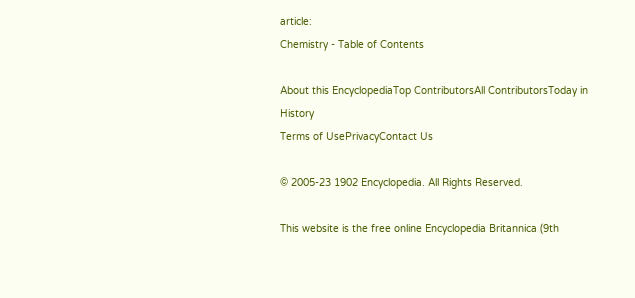article:
Chemistry - Table of Contents

About this EncyclopediaTop ContributorsAll ContributorsToday in History
Terms of UsePrivacyContact Us

© 2005-23 1902 Encyclopedia. All Rights Reserved.

This website is the free online Encyclopedia Britannica (9th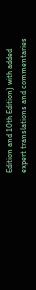Edition and 10th Edition) with added expert translations and commentaries